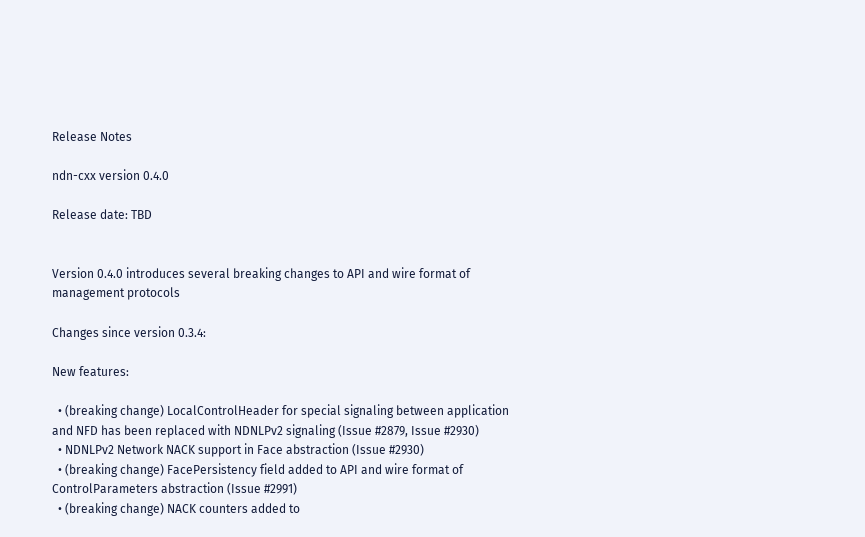Release Notes

ndn-cxx version 0.4.0

Release date: TBD


Version 0.4.0 introduces several breaking changes to API and wire format of management protocols

Changes since version 0.3.4:

New features:

  • (breaking change) LocalControlHeader for special signaling between application and NFD has been replaced with NDNLPv2 signaling (Issue #2879, Issue #2930)
  • NDNLPv2 Network NACK support in Face abstraction (Issue #2930)
  • (breaking change) FacePersistency field added to API and wire format of ControlParameters abstraction (Issue #2991)
  • (breaking change) NACK counters added to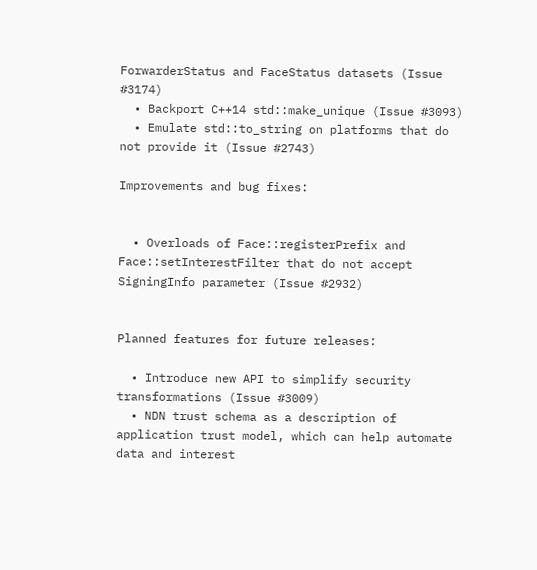ForwarderStatus and FaceStatus datasets (Issue #3174)
  • Backport C++14 std::make_unique (Issue #3093)
  • Emulate std::to_string on platforms that do not provide it (Issue #2743)

Improvements and bug fixes:


  • Overloads of Face::registerPrefix and Face::setInterestFilter that do not accept SigningInfo parameter (Issue #2932)


Planned features for future releases:

  • Introduce new API to simplify security transformations (Issue #3009)
  • NDN trust schema as a description of application trust model, which can help automate data and interest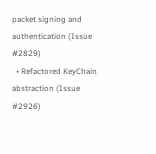packet signing and authentication (Issue #2829)
  • Refactored KeyChain abstraction (Issue #2926)